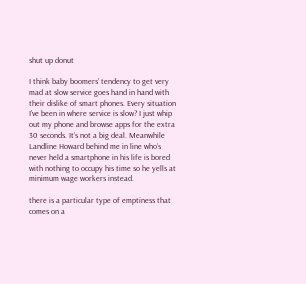shut up donut

I think baby boomers’ tendency to get very mad at slow service goes hand in hand with their dislike of smart phones. Every situation I’ve been in where service is slow? I just whip out my phone and browse apps for the extra 30 seconds. It’s not a big deal. Meanwhile Landline Howard behind me in line who’s never held a smartphone in his life is bored with nothing to occupy his time so he yells at minimum wage workers instead.

there is a particular type of emptiness that comes on a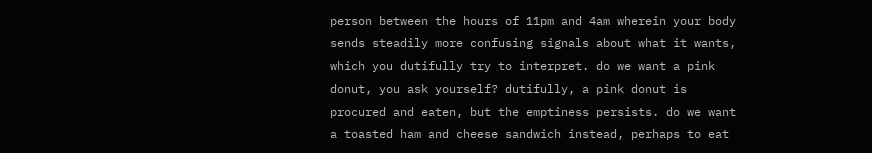person between the hours of 11pm and 4am wherein your body sends steadily more confusing signals about what it wants, which you dutifully try to interpret. do we want a pink donut, you ask yourself? dutifully, a pink donut is procured and eaten, but the emptiness persists. do we want a toasted ham and cheese sandwich instead, perhaps to eat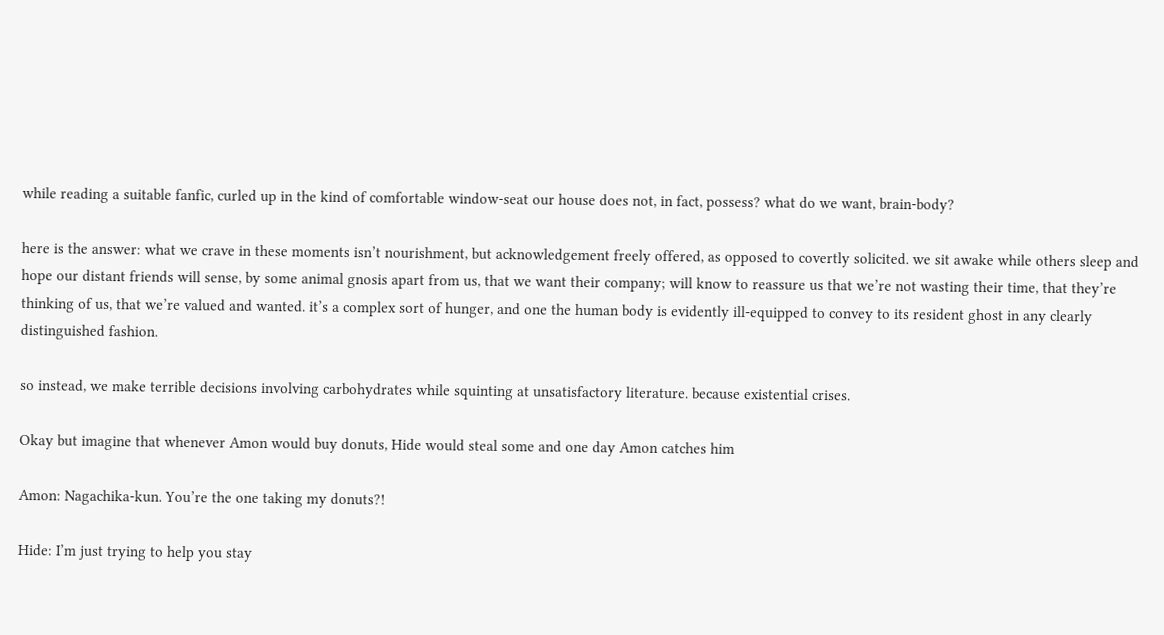while reading a suitable fanfic, curled up in the kind of comfortable window-seat our house does not, in fact, possess? what do we want, brain-body?

here is the answer: what we crave in these moments isn’t nourishment, but acknowledgement freely offered, as opposed to covertly solicited. we sit awake while others sleep and hope our distant friends will sense, by some animal gnosis apart from us, that we want their company; will know to reassure us that we’re not wasting their time, that they’re thinking of us, that we’re valued and wanted. it’s a complex sort of hunger, and one the human body is evidently ill-equipped to convey to its resident ghost in any clearly distinguished fashion.

so instead, we make terrible decisions involving carbohydrates while squinting at unsatisfactory literature. because existential crises.

Okay but imagine that whenever Amon would buy donuts, Hide would steal some and one day Amon catches him

Amon: Nagachika-kun. You’re the one taking my donuts?!

Hide: I’m just trying to help you stay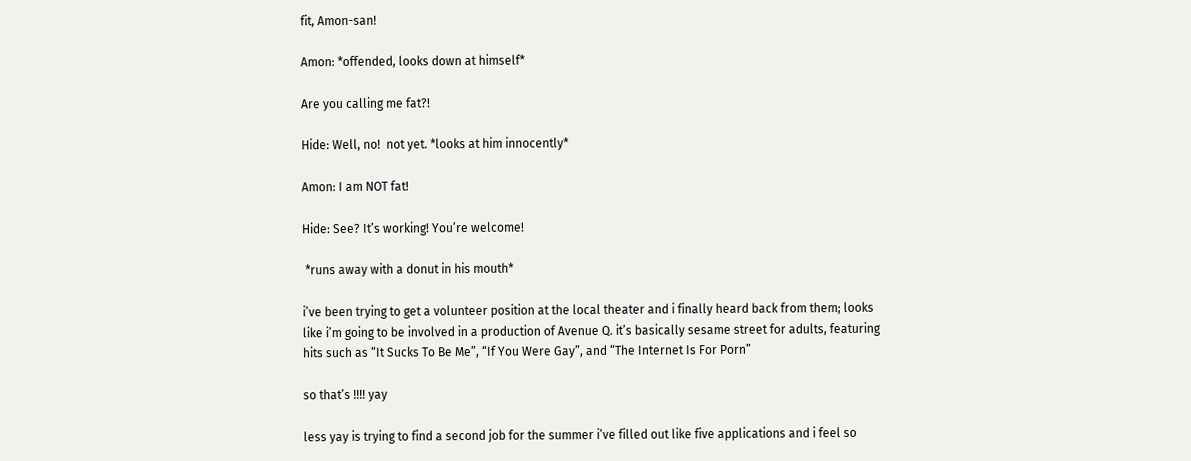fit, Amon-san!

Amon: *offended, looks down at himself*

Are you calling me fat?!

Hide: Well, no!  not yet. *looks at him innocently*

Amon: I am NOT fat!

Hide: See? It’s working! You’re welcome!

 *runs away with a donut in his mouth*

i’ve been trying to get a volunteer position at the local theater and i finally heard back from them; looks like i’m going to be involved in a production of Avenue Q. it’s basically sesame street for adults, featuring hits such as “It Sucks To Be Me”, “If You Were Gay”, and “The Internet Is For Porn”

so that’s !!!! yay

less yay is trying to find a second job for the summer i’ve filled out like five applications and i feel so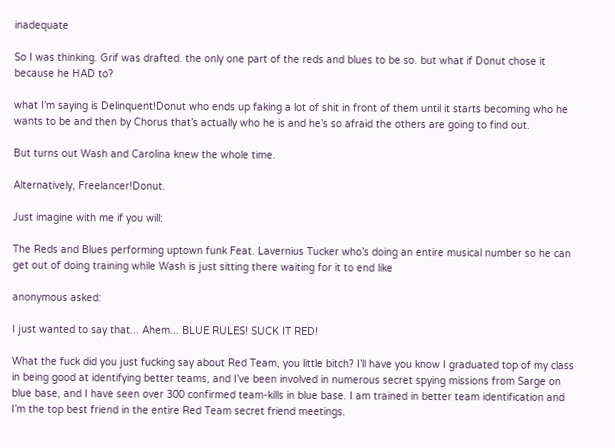inadequate

So I was thinking. Grif was drafted. the only one part of the reds and blues to be so. but what if Donut chose it because he HAD to?

what I’m saying is Delinquent!Donut who ends up faking a lot of shit in front of them until it starts becoming who he wants to be and then by Chorus that’s actually who he is and he’s so afraid the others are going to find out.

But turns out Wash and Carolina knew the whole time.

Alternatively, Freelancer!Donut.

Just imagine with me if you will:

The Reds and Blues performing uptown funk Feat. Lavernius Tucker who’s doing an entire musical number so he can get out of doing training while Wash is just sitting there waiting for it to end like

anonymous asked:

I just wanted to say that... Ahem... BLUE RULES! SUCK IT RED!

What the fuck did you just fucking say about Red Team, you little bitch? I’ll have you know I graduated top of my class in being good at identifying better teams, and I’ve been involved in numerous secret spying missions from Sarge on blue base, and I have seen over 300 confirmed team-kills in blue base. I am trained in better team identification and I’m the top best friend in the entire Red Team secret friend meetings.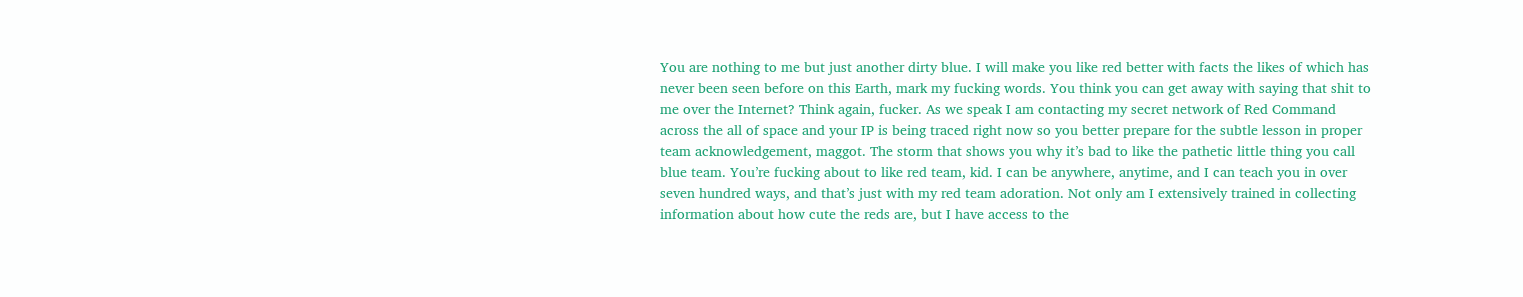You are nothing to me but just another dirty blue. I will make you like red better with facts the likes of which has never been seen before on this Earth, mark my fucking words. You think you can get away with saying that shit to me over the Internet? Think again, fucker. As we speak I am contacting my secret network of Red Command across the all of space and your IP is being traced right now so you better prepare for the subtle lesson in proper team acknowledgement, maggot. The storm that shows you why it’s bad to like the pathetic little thing you call blue team. You’re fucking about to like red team, kid. I can be anywhere, anytime, and I can teach you in over seven hundred ways, and that’s just with my red team adoration. Not only am I extensively trained in collecting information about how cute the reds are, but I have access to the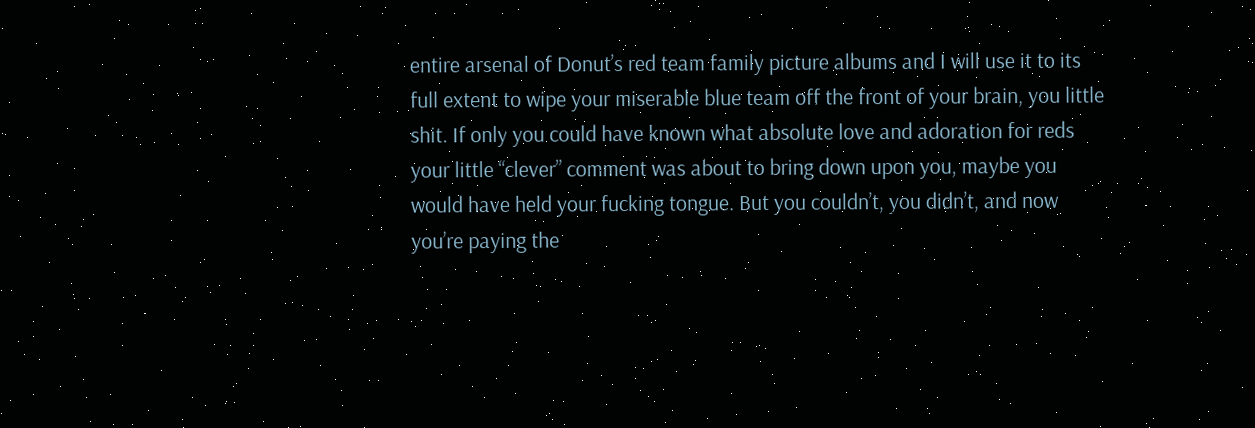entire arsenal of Donut’s red team family picture albums and I will use it to its full extent to wipe your miserable blue team off the front of your brain, you little shit. If only you could have known what absolute love and adoration for reds your little “clever” comment was about to bring down upon you, maybe you would have held your fucking tongue. But you couldn’t, you didn’t, and now you’re paying the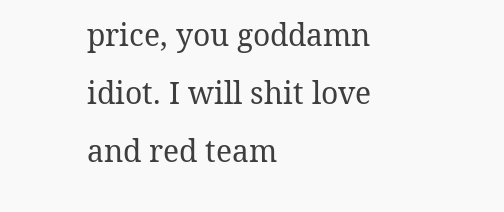price, you goddamn idiot. I will shit love and red team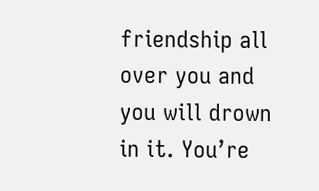friendship all over you and you will drown in it. You’re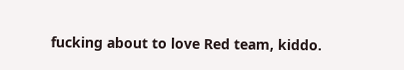fucking about to love Red team, kiddo.